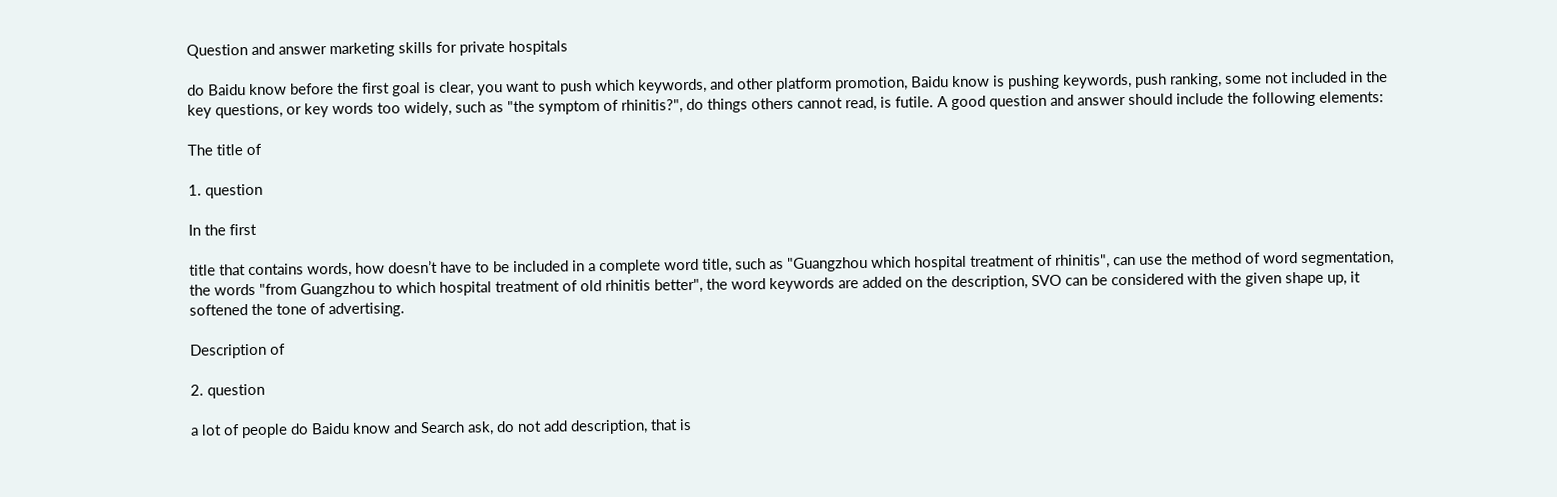Question and answer marketing skills for private hospitals

do Baidu know before the first goal is clear, you want to push which keywords, and other platform promotion, Baidu know is pushing keywords, push ranking, some not included in the key questions, or key words too widely, such as "the symptom of rhinitis?", do things others cannot read, is futile. A good question and answer should include the following elements:

The title of

1. question

In the first

title that contains words, how doesn’t have to be included in a complete word title, such as "Guangzhou which hospital treatment of rhinitis", can use the method of word segmentation, the words "from Guangzhou to which hospital treatment of old rhinitis better", the word keywords are added on the description, SVO can be considered with the given shape up, it softened the tone of advertising.

Description of

2. question

a lot of people do Baidu know and Search ask, do not add description, that is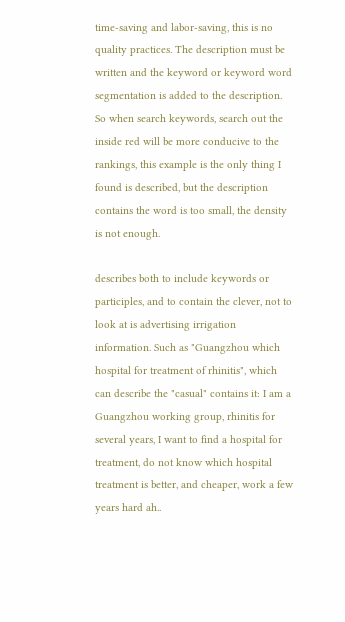time-saving and labor-saving, this is no quality practices. The description must be written and the keyword or keyword word segmentation is added to the description. So when search keywords, search out the inside red will be more conducive to the rankings, this example is the only thing I found is described, but the description contains the word is too small, the density is not enough.

describes both to include keywords or participles, and to contain the clever, not to look at is advertising irrigation information. Such as "Guangzhou which hospital for treatment of rhinitis", which can describe the "casual" contains it: I am a Guangzhou working group, rhinitis for several years, I want to find a hospital for treatment, do not know which hospital treatment is better, and cheaper, work a few years hard ah..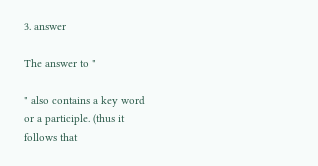3. answer

The answer to "

" also contains a key word or a participle. (thus it follows that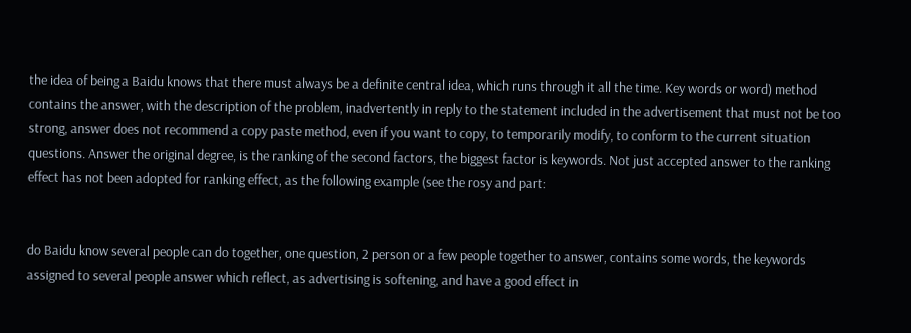the idea of being a Baidu knows that there must always be a definite central idea, which runs through it all the time. Key words or word) method contains the answer, with the description of the problem, inadvertently in reply to the statement included in the advertisement that must not be too strong, answer does not recommend a copy paste method, even if you want to copy, to temporarily modify, to conform to the current situation questions. Answer the original degree, is the ranking of the second factors, the biggest factor is keywords. Not just accepted answer to the ranking effect has not been adopted for ranking effect, as the following example (see the rosy and part:


do Baidu know several people can do together, one question, 2 person or a few people together to answer, contains some words, the keywords assigned to several people answer which reflect, as advertising is softening, and have a good effect in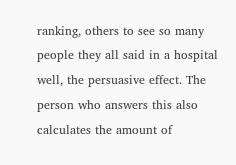ranking, others to see so many people they all said in a hospital well, the persuasive effect. The person who answers this also calculates the amount of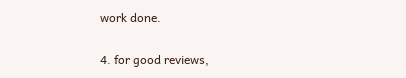work done.

4. for good reviews,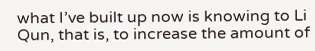what I’ve built up now is knowing to Li Qun, that is, to increase the amount of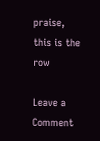praise, this is the row

Leave a Comment